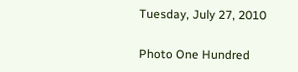Tuesday, July 27, 2010

Photo One Hundred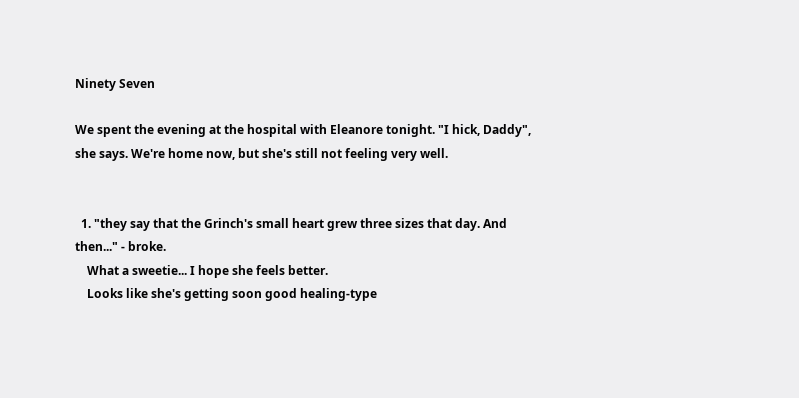Ninety Seven

We spent the evening at the hospital with Eleanore tonight. "I hick, Daddy", she says. We're home now, but she's still not feeling very well.


  1. "they say that the Grinch's small heart grew three sizes that day. And then..." - broke.
    What a sweetie... I hope she feels better.
    Looks like she's getting soon good healing-type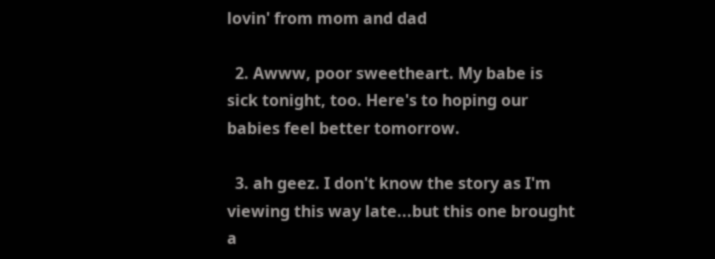lovin' from mom and dad

  2. Awww, poor sweetheart. My babe is sick tonight, too. Here's to hoping our babies feel better tomorrow.

  3. ah geez. I don't know the story as I'm viewing this way late...but this one brought a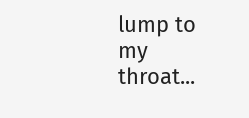lump to my throat...